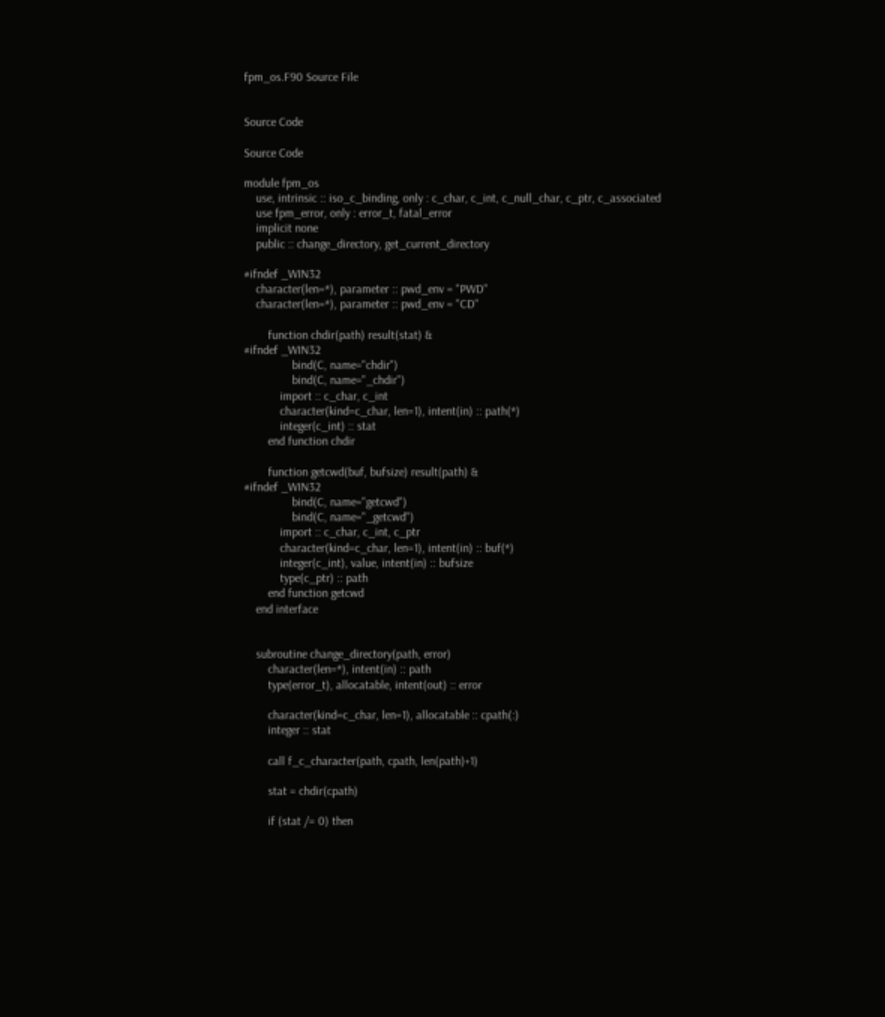fpm_os.F90 Source File


Source Code

Source Code

module fpm_os
    use, intrinsic :: iso_c_binding, only : c_char, c_int, c_null_char, c_ptr, c_associated
    use fpm_error, only : error_t, fatal_error
    implicit none
    public :: change_directory, get_current_directory

#ifndef _WIN32
    character(len=*), parameter :: pwd_env = "PWD"
    character(len=*), parameter :: pwd_env = "CD"

        function chdir(path) result(stat) &
#ifndef _WIN32
                bind(C, name="chdir")
                bind(C, name="_chdir")
            import :: c_char, c_int
            character(kind=c_char, len=1), intent(in) :: path(*)
            integer(c_int) :: stat
        end function chdir

        function getcwd(buf, bufsize) result(path) &
#ifndef _WIN32
                bind(C, name="getcwd")
                bind(C, name="_getcwd")
            import :: c_char, c_int, c_ptr
            character(kind=c_char, len=1), intent(in) :: buf(*)
            integer(c_int), value, intent(in) :: bufsize
            type(c_ptr) :: path
        end function getcwd
    end interface


    subroutine change_directory(path, error)
        character(len=*), intent(in) :: path
        type(error_t), allocatable, intent(out) :: error

        character(kind=c_char, len=1), allocatable :: cpath(:)
        integer :: stat

        call f_c_character(path, cpath, len(path)+1)

        stat = chdir(cpath)

        if (stat /= 0) then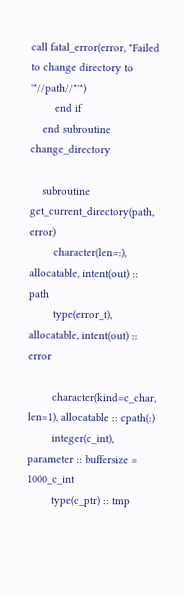call fatal_error(error, "Failed to change directory to '"//path//"'")
        end if
    end subroutine change_directory

    subroutine get_current_directory(path, error)
        character(len=:), allocatable, intent(out) :: path
        type(error_t), allocatable, intent(out) :: error

        character(kind=c_char, len=1), allocatable :: cpath(:)
        integer(c_int), parameter :: buffersize = 1000_c_int
        type(c_ptr) :: tmp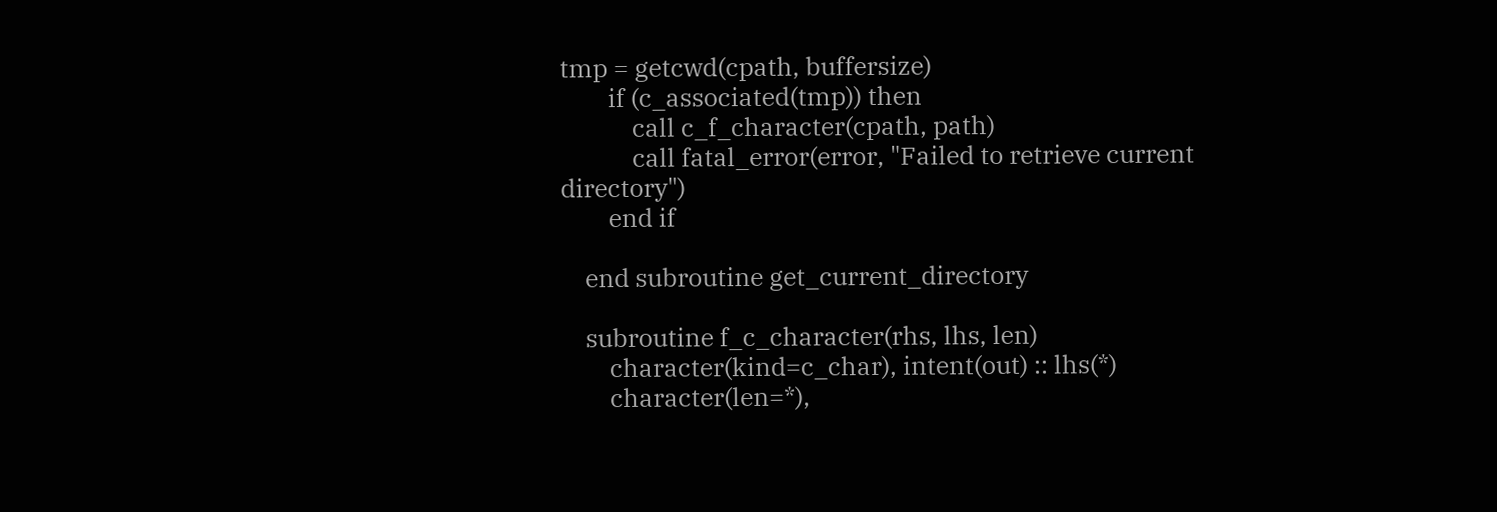tmp = getcwd(cpath, buffersize)
        if (c_associated(tmp)) then
            call c_f_character(cpath, path)
            call fatal_error(error, "Failed to retrieve current directory")
        end if

    end subroutine get_current_directory

    subroutine f_c_character(rhs, lhs, len)
        character(kind=c_char), intent(out) :: lhs(*)
        character(len=*),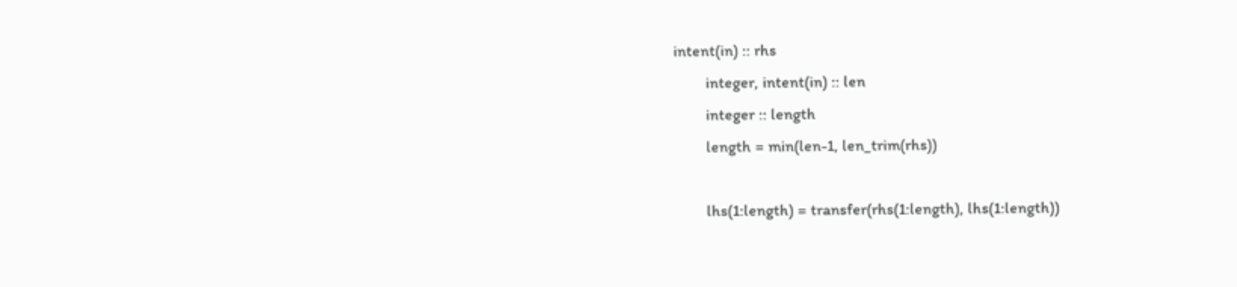intent(in) :: rhs
        integer, intent(in) :: len
        integer :: length
        length = min(len-1, len_trim(rhs))

        lhs(1:length) = transfer(rhs(1:length), lhs(1:length))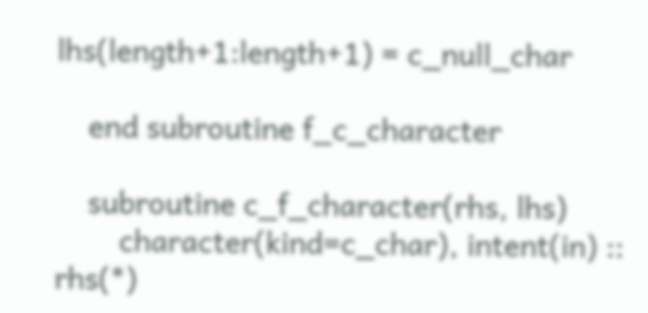lhs(length+1:length+1) = c_null_char

    end subroutine f_c_character

    subroutine c_f_character(rhs, lhs)
        character(kind=c_char), intent(in) :: rhs(*)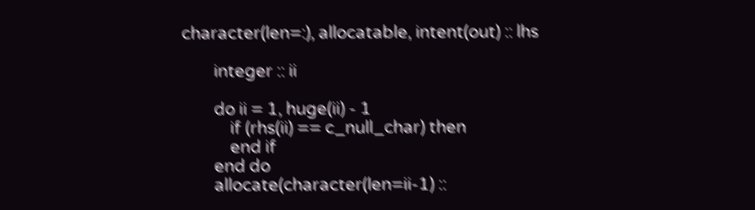character(len=:), allocatable, intent(out) :: lhs

        integer :: ii

        do ii = 1, huge(ii) - 1
            if (rhs(ii) == c_null_char) then
            end if
        end do
        allocate(character(len=ii-1) ::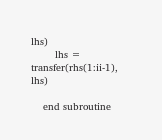lhs)
        lhs = transfer(rhs(1:ii-1), lhs)

    end subroutine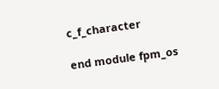c_f_character

end module fpm_os